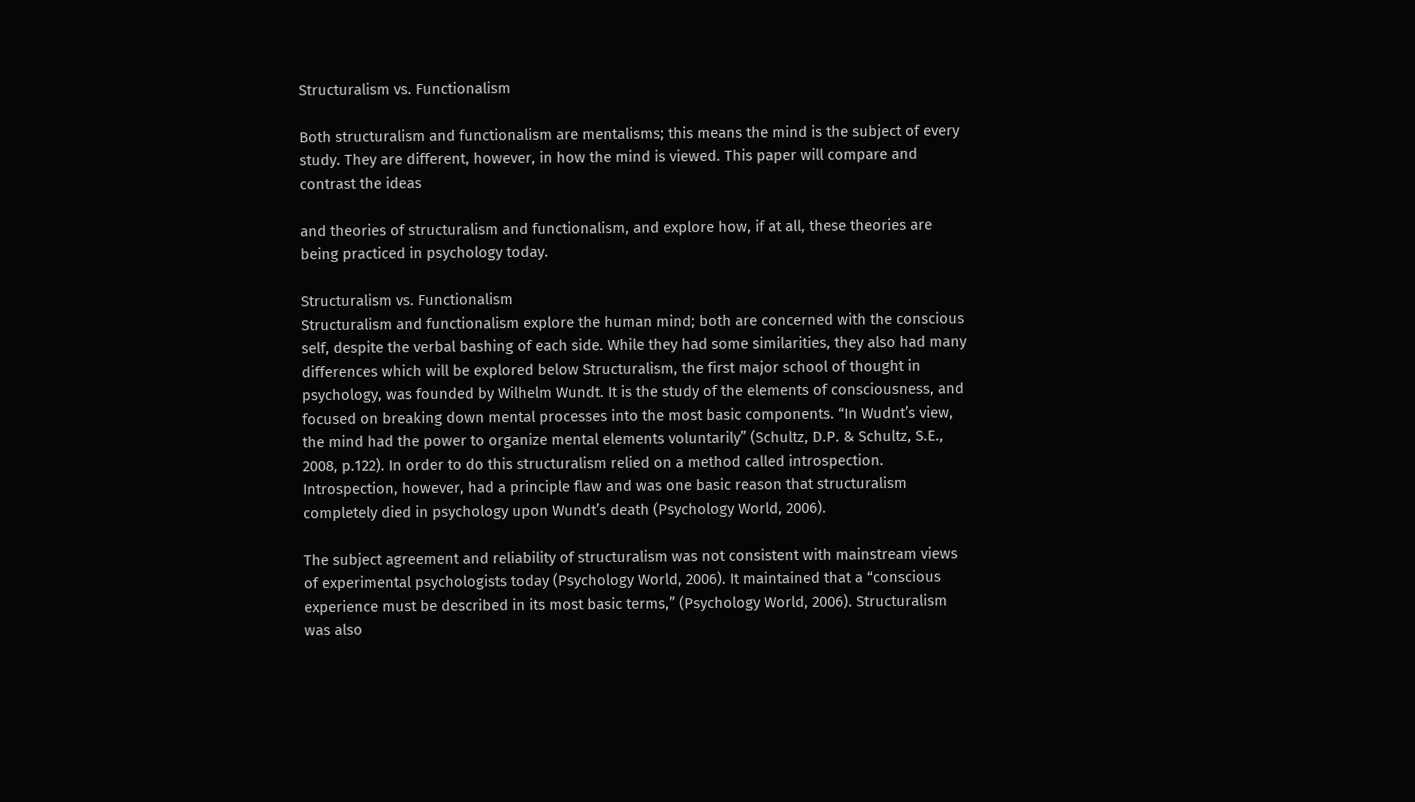Structuralism vs. Functionalism

Both structuralism and functionalism are mentalisms; this means the mind is the subject of every study. They are different, however, in how the mind is viewed. This paper will compare and contrast the ideas

and theories of structuralism and functionalism, and explore how, if at all, these theories are being practiced in psychology today.

Structuralism vs. Functionalism
Structuralism and functionalism explore the human mind; both are concerned with the conscious self, despite the verbal bashing of each side. While they had some similarities, they also had many differences which will be explored below Structuralism, the first major school of thought in psychology, was founded by Wilhelm Wundt. It is the study of the elements of consciousness, and focused on breaking down mental processes into the most basic components. “In Wudnt’s view, the mind had the power to organize mental elements voluntarily” (Schultz, D.P. & Schultz, S.E., 2008, p.122). In order to do this structuralism relied on a method called introspection. Introspection, however, had a principle flaw and was one basic reason that structuralism completely died in psychology upon Wundt’s death (Psychology World, 2006).

The subject agreement and reliability of structuralism was not consistent with mainstream views of experimental psychologists today (Psychology World, 2006). It maintained that a “conscious experience must be described in its most basic terms,” (Psychology World, 2006). Structuralism was also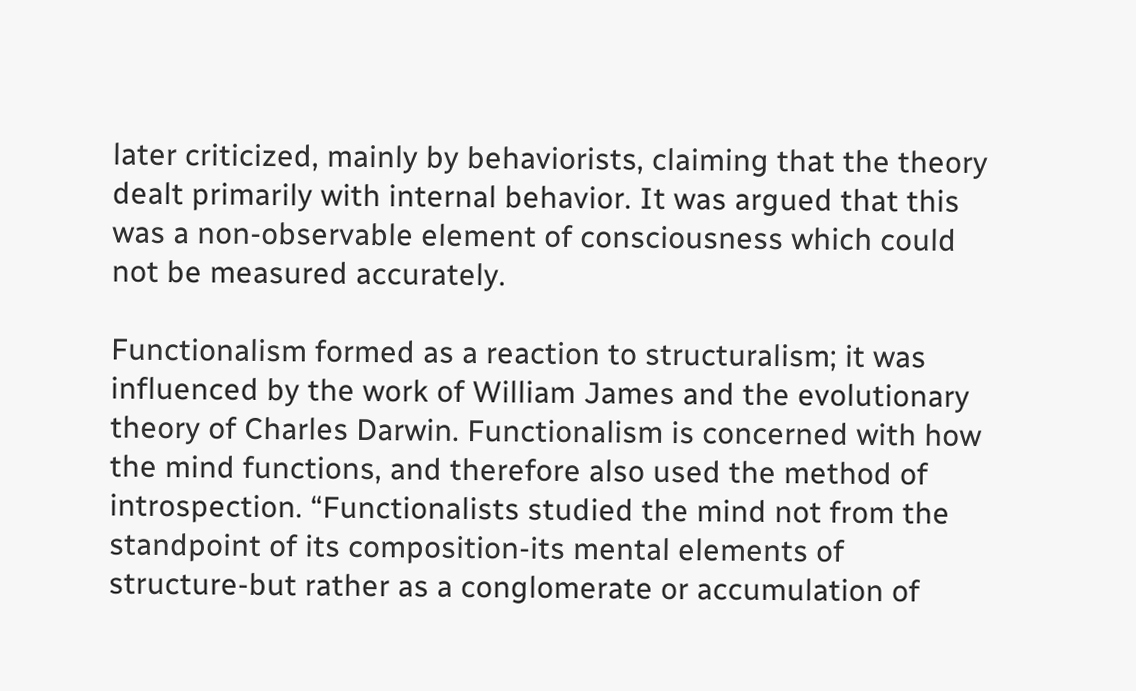later criticized, mainly by behaviorists, claiming that the theory dealt primarily with internal behavior. It was argued that this was a non-observable element of consciousness which could not be measured accurately.

Functionalism formed as a reaction to structuralism; it was influenced by the work of William James and the evolutionary theory of Charles Darwin. Functionalism is concerned with how the mind functions, and therefore also used the method of introspection. “Functionalists studied the mind not from the standpoint of its composition-its mental elements of structure-but rather as a conglomerate or accumulation of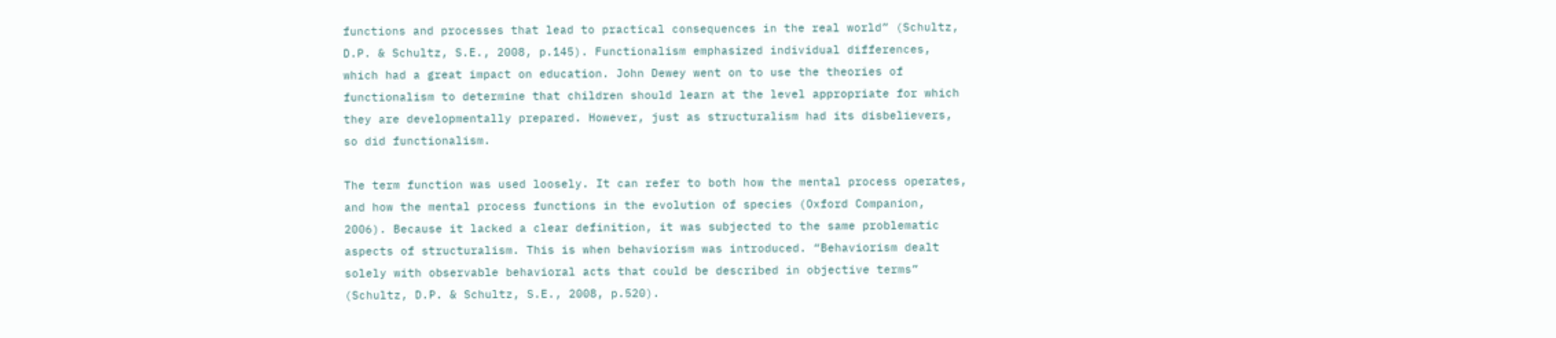functions and processes that lead to practical consequences in the real world” (Schultz, D.P. & Schultz, S.E., 2008, p.145). Functionalism emphasized individual differences, which had a great impact on education. John Dewey went on to use the theories of functionalism to determine that children should learn at the level appropriate for which they are developmentally prepared. However, just as structuralism had its disbelievers, so did functionalism.

The term function was used loosely. It can refer to both how the mental process operates, and how the mental process functions in the evolution of species (Oxford Companion, 2006). Because it lacked a clear definition, it was subjected to the same problematic aspects of structuralism. This is when behaviorism was introduced. “Behaviorism dealt solely with observable behavioral acts that could be described in objective terms” (Schultz, D.P. & Schultz, S.E., 2008, p.520).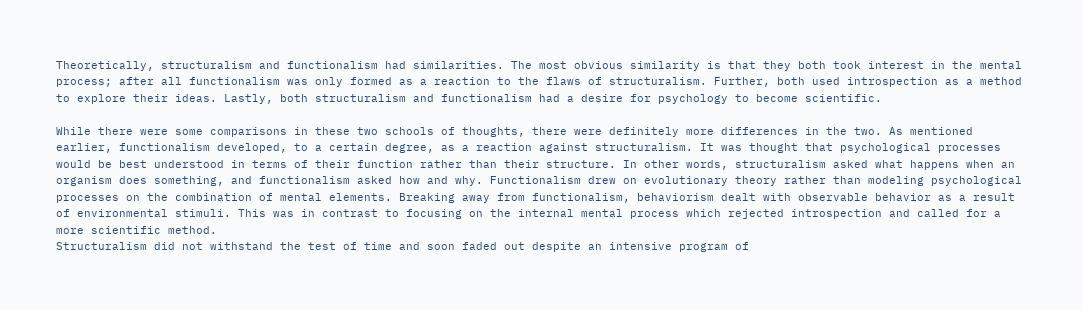Theoretically, structuralism and functionalism had similarities. The most obvious similarity is that they both took interest in the mental process; after all functionalism was only formed as a reaction to the flaws of structuralism. Further, both used introspection as a method to explore their ideas. Lastly, both structuralism and functionalism had a desire for psychology to become scientific.

While there were some comparisons in these two schools of thoughts, there were definitely more differences in the two. As mentioned earlier, functionalism developed, to a certain degree, as a reaction against structuralism. It was thought that psychological processes would be best understood in terms of their function rather than their structure. In other words, structuralism asked what happens when an organism does something, and functionalism asked how and why. Functionalism drew on evolutionary theory rather than modeling psychological processes on the combination of mental elements. Breaking away from functionalism, behaviorism dealt with observable behavior as a result of environmental stimuli. This was in contrast to focusing on the internal mental process which rejected introspection and called for a more scientific method.
Structuralism did not withstand the test of time and soon faded out despite an intensive program of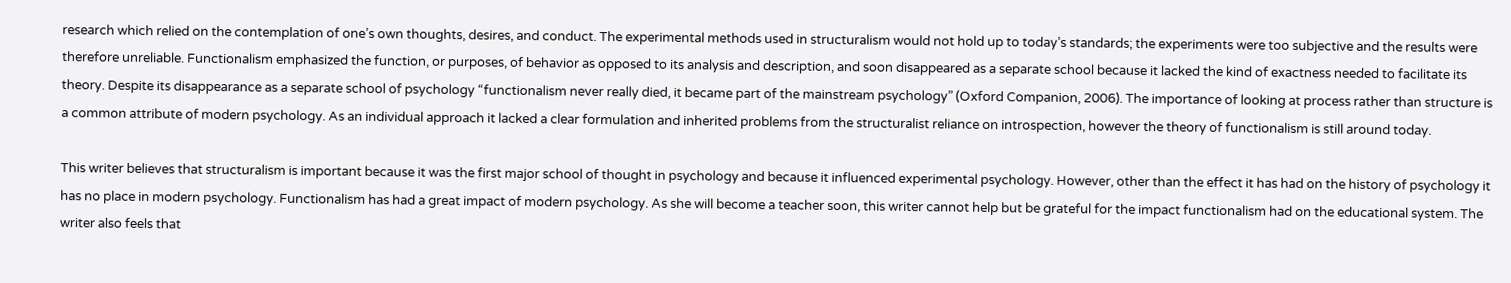research which relied on the contemplation of one’s own thoughts, desires, and conduct. The experimental methods used in structuralism would not hold up to today’s standards; the experiments were too subjective and the results were therefore unreliable. Functionalism emphasized the function, or purposes, of behavior as opposed to its analysis and description, and soon disappeared as a separate school because it lacked the kind of exactness needed to facilitate its theory. Despite its disappearance as a separate school of psychology “functionalism never really died, it became part of the mainstream psychology” (Oxford Companion, 2006). The importance of looking at process rather than structure is a common attribute of modern psychology. As an individual approach it lacked a clear formulation and inherited problems from the structuralist reliance on introspection, however the theory of functionalism is still around today.

This writer believes that structuralism is important because it was the first major school of thought in psychology and because it influenced experimental psychology. However, other than the effect it has had on the history of psychology it has no place in modern psychology. Functionalism has had a great impact of modern psychology. As she will become a teacher soon, this writer cannot help but be grateful for the impact functionalism had on the educational system. The writer also feels that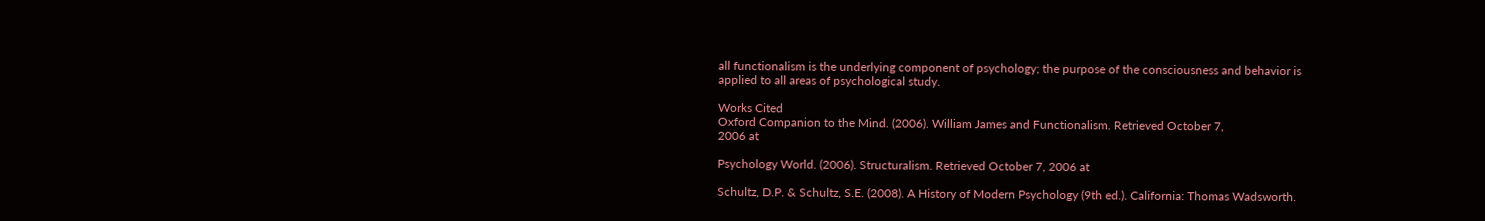all functionalism is the underlying component of psychology; the purpose of the consciousness and behavior is applied to all areas of psychological study.

Works Cited
Oxford Companion to the Mind. (2006). William James and Functionalism. Retrieved October 7,
2006 at

Psychology World. (2006). Structuralism. Retrieved October 7, 2006 at

Schultz, D.P. & Schultz, S.E. (2008). A History of Modern Psychology (9th ed.). California: Thomas Wadsworth.